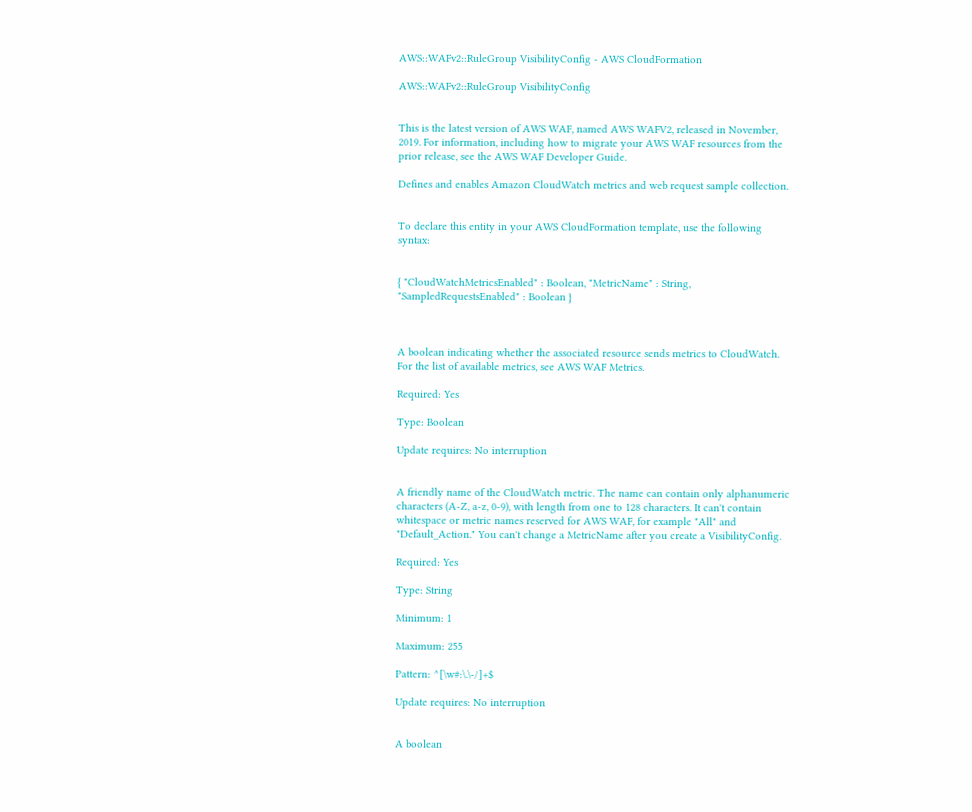AWS::WAFv2::RuleGroup VisibilityConfig - AWS CloudFormation

AWS::WAFv2::RuleGroup VisibilityConfig


This is the latest version of AWS WAF, named AWS WAFV2, released in November, 2019. For information, including how to migrate your AWS WAF resources from the prior release, see the AWS WAF Developer Guide.

Defines and enables Amazon CloudWatch metrics and web request sample collection.


To declare this entity in your AWS CloudFormation template, use the following syntax:


{ "CloudWatchMetricsEnabled" : Boolean, "MetricName" : String, "SampledRequestsEnabled" : Boolean }



A boolean indicating whether the associated resource sends metrics to CloudWatch. For the list of available metrics, see AWS WAF Metrics.

Required: Yes

Type: Boolean

Update requires: No interruption


A friendly name of the CloudWatch metric. The name can contain only alphanumeric characters (A-Z, a-z, 0-9), with length from one to 128 characters. It can't contain whitespace or metric names reserved for AWS WAF, for example "All" and "Default_Action." You can't change a MetricName after you create a VisibilityConfig.

Required: Yes

Type: String

Minimum: 1

Maximum: 255

Pattern: ^[\w#:\.\-/]+$

Update requires: No interruption


A boolean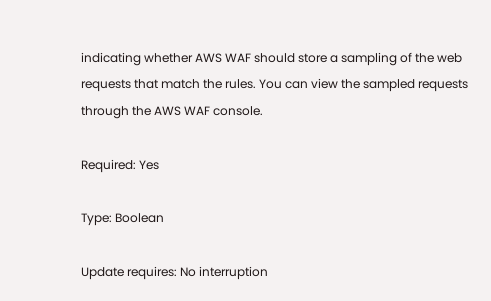indicating whether AWS WAF should store a sampling of the web requests that match the rules. You can view the sampled requests through the AWS WAF console.

Required: Yes

Type: Boolean

Update requires: No interruption